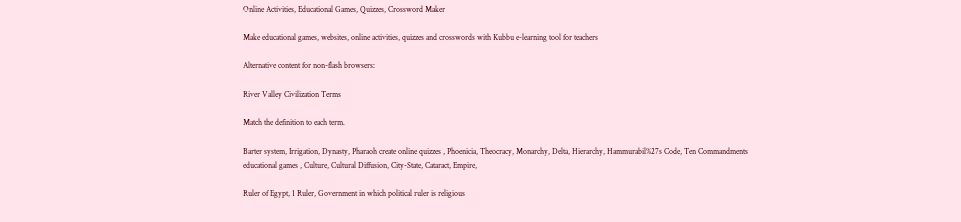Online Activities, Educational Games, Quizzes, Crossword Maker

Make educational games, websites, online activities, quizzes and crosswords with Kubbu e-learning tool for teachers

Alternative content for non-flash browsers:

River Valley Civilization Terms

Match the definition to each term.

Barter system, Irrigation, Dynasty, Pharaoh create online quizzes , Phoenicia, Theocracy, Monarchy, Delta, Hierarchy, Hammurabil%27s Code, Ten Commandments educational games , Culture, Cultural Diffusion, City-State, Cataract, Empire,

Ruler of Egypt, 1 Ruler, Government in which political ruler is religious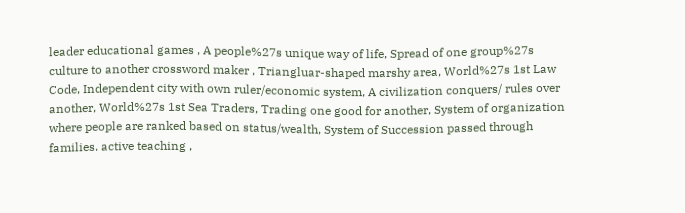leader educational games , A people%27s unique way of life, Spread of one group%27s culture to another crossword maker , Triangluar-shaped marshy area, World%27s 1st Law Code, Independent city with own ruler/economic system, A civilization conquers/ rules over another, World%27s 1st Sea Traders, Trading one good for another, System of organization where people are ranked based on status/wealth, System of Succession passed through families. active teaching ,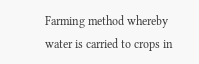Farming method whereby water is carried to crops in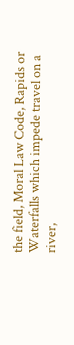the field, Moral Law Code, Rapids or Waterfalls which impede travel on a river,